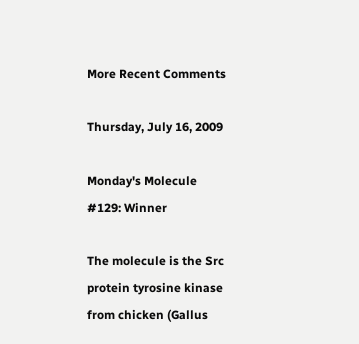More Recent Comments

Thursday, July 16, 2009

Monday's Molecule #129: Winner

The molecule is the Src protein tyrosine kinase from chicken (Gallus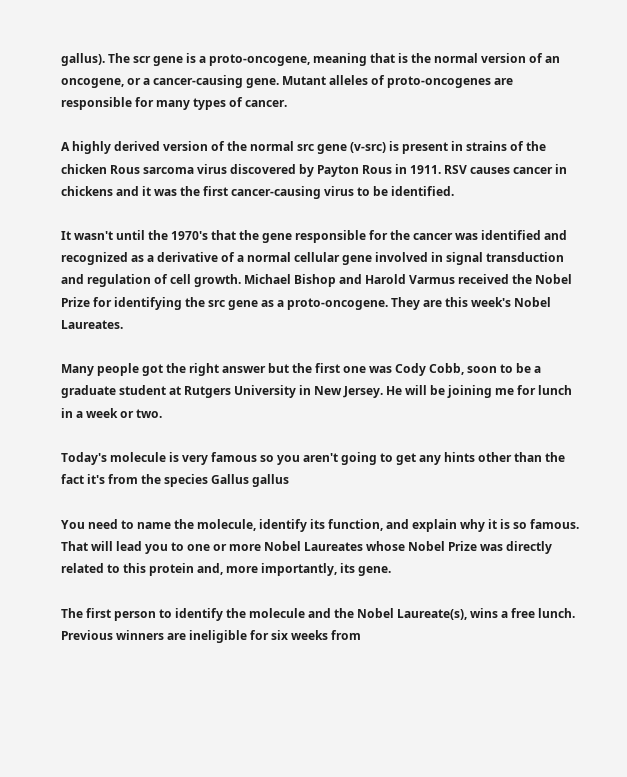gallus). The scr gene is a proto-oncogene, meaning that is the normal version of an oncogene, or a cancer-causing gene. Mutant alleles of proto-oncogenes are responsible for many types of cancer.

A highly derived version of the normal src gene (v-src) is present in strains of the chicken Rous sarcoma virus discovered by Payton Rous in 1911. RSV causes cancer in chickens and it was the first cancer-causing virus to be identified.

It wasn't until the 1970's that the gene responsible for the cancer was identified and recognized as a derivative of a normal cellular gene involved in signal transduction and regulation of cell growth. Michael Bishop and Harold Varmus received the Nobel Prize for identifying the src gene as a proto-oncogene. They are this week's Nobel Laureates.

Many people got the right answer but the first one was Cody Cobb, soon to be a graduate student at Rutgers University in New Jersey. He will be joining me for lunch in a week or two.

Today's molecule is very famous so you aren't going to get any hints other than the fact it's from the species Gallus gallus

You need to name the molecule, identify its function, and explain why it is so famous. That will lead you to one or more Nobel Laureates whose Nobel Prize was directly related to this protein and, more importantly, its gene.

The first person to identify the molecule and the Nobel Laureate(s), wins a free lunch. Previous winners are ineligible for six weeks from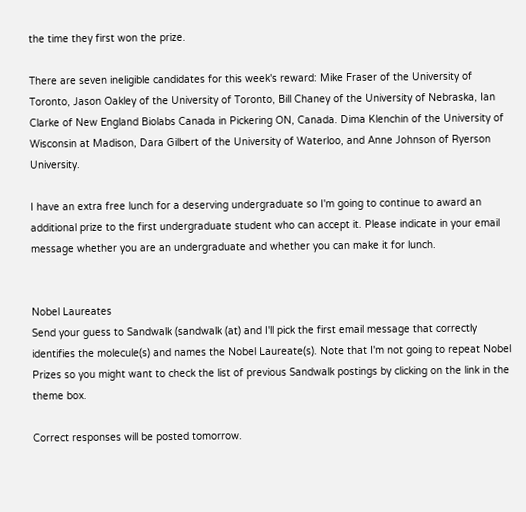the time they first won the prize.

There are seven ineligible candidates for this week's reward: Mike Fraser of the University of Toronto, Jason Oakley of the University of Toronto, Bill Chaney of the University of Nebraska, Ian Clarke of New England Biolabs Canada in Pickering ON, Canada. Dima Klenchin of the University of Wisconsin at Madison, Dara Gilbert of the University of Waterloo, and Anne Johnson of Ryerson University.

I have an extra free lunch for a deserving undergraduate so I'm going to continue to award an additional prize to the first undergraduate student who can accept it. Please indicate in your email message whether you are an undergraduate and whether you can make it for lunch.


Nobel Laureates
Send your guess to Sandwalk (sandwalk (at) and I'll pick the first email message that correctly identifies the molecule(s) and names the Nobel Laureate(s). Note that I'm not going to repeat Nobel Prizes so you might want to check the list of previous Sandwalk postings by clicking on the link in the theme box.

Correct responses will be posted tomorrow.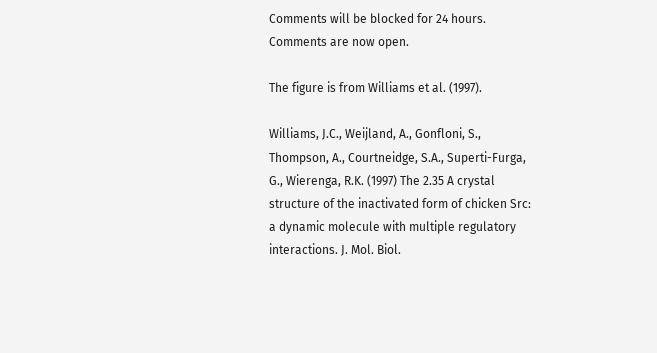Comments will be blocked for 24 hours. Comments are now open.

The figure is from Williams et al. (1997).

Williams, J.C., Weijland, A., Gonfloni, S., Thompson, A., Courtneidge, S.A., Superti-Furga, G., Wierenga, R.K. (1997) The 2.35 A crystal structure of the inactivated form of chicken Src: a dynamic molecule with multiple regulatory interactions. J. Mol. Biol.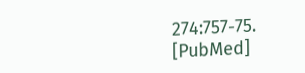274:757-75. [PubMed]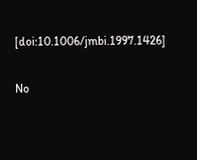[doi:10.1006/jmbi.1997.1426]

No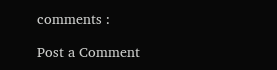comments :

Post a Comment